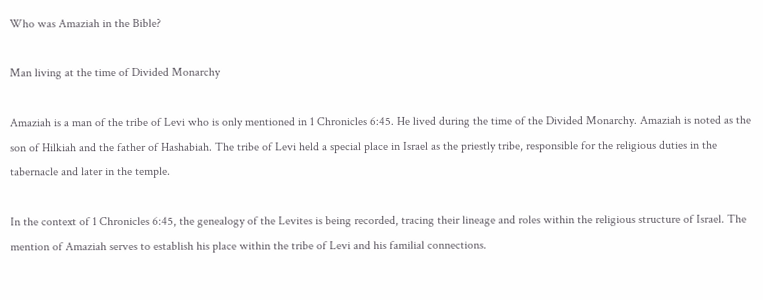Who was Amaziah in the Bible?

Man living at the time of Divided Monarchy

Amaziah is a man of the tribe of Levi who is only mentioned in 1 Chronicles 6:45. He lived during the time of the Divided Monarchy. Amaziah is noted as the son of Hilkiah and the father of Hashabiah. The tribe of Levi held a special place in Israel as the priestly tribe, responsible for the religious duties in the tabernacle and later in the temple.

In the context of 1 Chronicles 6:45, the genealogy of the Levites is being recorded, tracing their lineage and roles within the religious structure of Israel. The mention of Amaziah serves to establish his place within the tribe of Levi and his familial connections.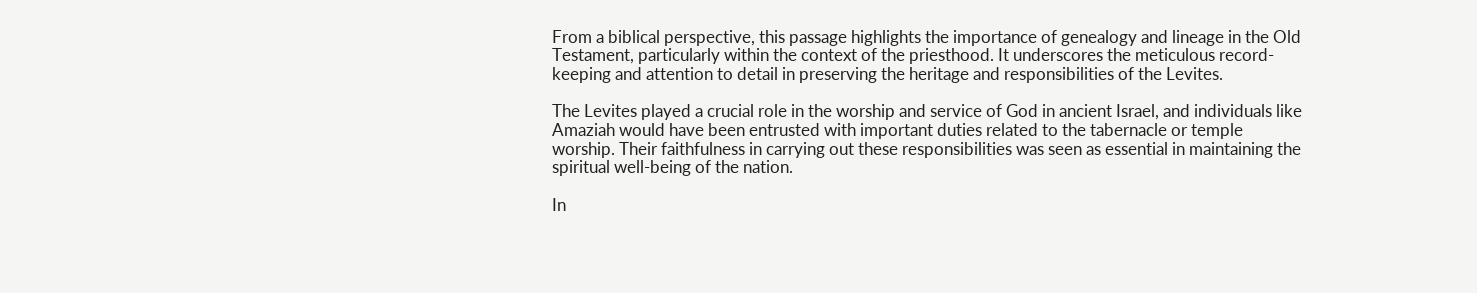From a biblical perspective, this passage highlights the importance of genealogy and lineage in the Old Testament, particularly within the context of the priesthood. It underscores the meticulous record-keeping and attention to detail in preserving the heritage and responsibilities of the Levites.

The Levites played a crucial role in the worship and service of God in ancient Israel, and individuals like Amaziah would have been entrusted with important duties related to the tabernacle or temple worship. Their faithfulness in carrying out these responsibilities was seen as essential in maintaining the spiritual well-being of the nation.

In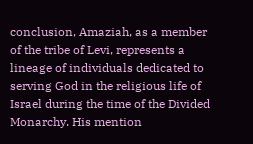conclusion, Amaziah, as a member of the tribe of Levi, represents a lineage of individuals dedicated to serving God in the religious life of Israel during the time of the Divided Monarchy. His mention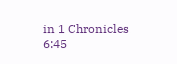in 1 Chronicles 6:45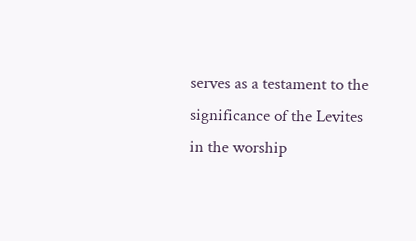serves as a testament to the significance of the Levites in the worship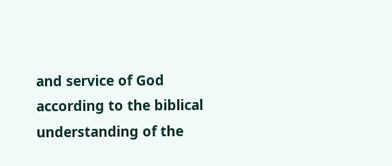and service of God according to the biblical understanding of the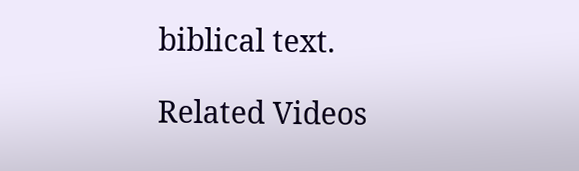biblical text.

Related Videos